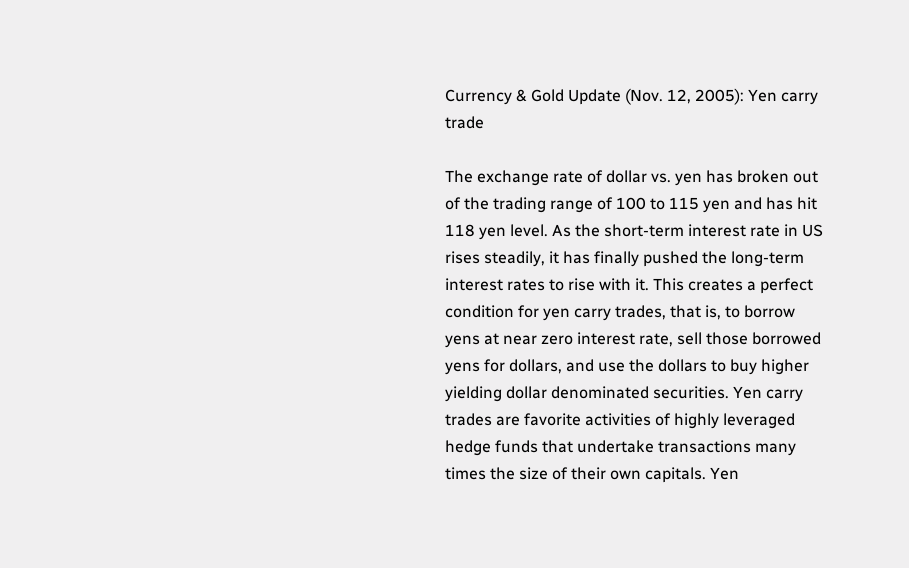Currency & Gold Update (Nov. 12, 2005): Yen carry trade

The exchange rate of dollar vs. yen has broken out of the trading range of 100 to 115 yen and has hit 118 yen level. As the short-term interest rate in US rises steadily, it has finally pushed the long-term interest rates to rise with it. This creates a perfect condition for yen carry trades, that is, to borrow yens at near zero interest rate, sell those borrowed yens for dollars, and use the dollars to buy higher yielding dollar denominated securities. Yen carry trades are favorite activities of highly leveraged hedge funds that undertake transactions many times the size of their own capitals. Yen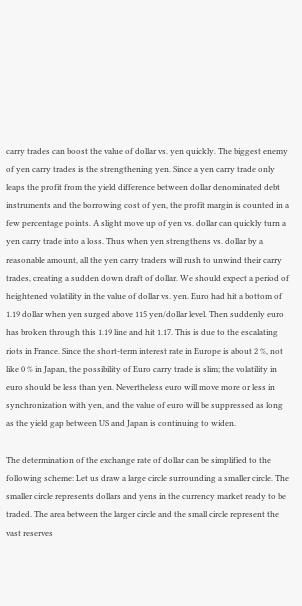carry trades can boost the value of dollar vs. yen quickly. The biggest enemy of yen carry trades is the strengthening yen. Since a yen carry trade only leaps the profit from the yield difference between dollar denominated debt instruments and the borrowing cost of yen, the profit margin is counted in a few percentage points. A slight move up of yen vs. dollar can quickly turn a yen carry trade into a loss. Thus when yen strengthens vs. dollar by a reasonable amount, all the yen carry traders will rush to unwind their carry trades, creating a sudden down draft of dollar. We should expect a period of heightened volatility in the value of dollar vs. yen. Euro had hit a bottom of 1.19 dollar when yen surged above 115 yen/dollar level. Then suddenly euro has broken through this 1.19 line and hit 1.17. This is due to the escalating riots in France. Since the short-term interest rate in Europe is about 2 %, not like 0 % in Japan, the possibility of Euro carry trade is slim; the volatility in euro should be less than yen. Nevertheless euro will move more or less in synchronization with yen, and the value of euro will be suppressed as long as the yield gap between US and Japan is continuing to widen.

The determination of the exchange rate of dollar can be simplified to the following scheme: Let us draw a large circle surrounding a smaller circle. The smaller circle represents dollars and yens in the currency market ready to be traded. The area between the larger circle and the small circle represent the vast reserves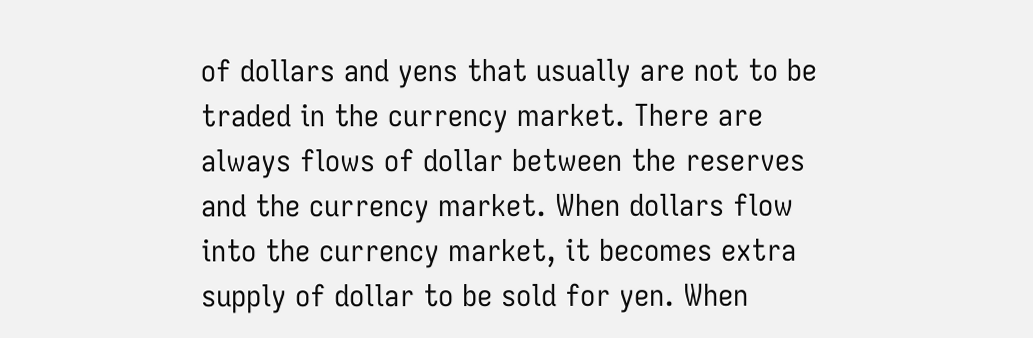of dollars and yens that usually are not to be traded in the currency market. There are always flows of dollar between the reserves and the currency market. When dollars flow into the currency market, it becomes extra supply of dollar to be sold for yen. When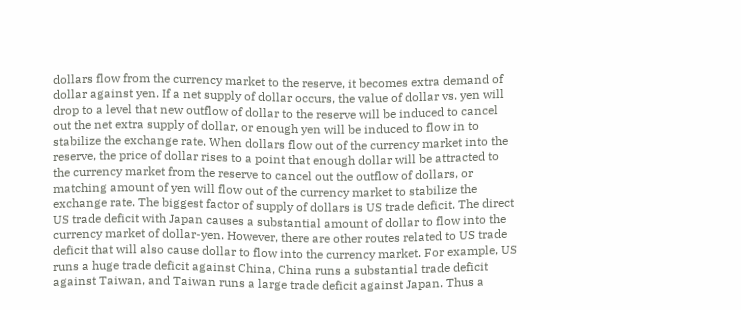dollars flow from the currency market to the reserve, it becomes extra demand of dollar against yen. If a net supply of dollar occurs, the value of dollar vs. yen will drop to a level that new outflow of dollar to the reserve will be induced to cancel out the net extra supply of dollar, or enough yen will be induced to flow in to stabilize the exchange rate. When dollars flow out of the currency market into the reserve, the price of dollar rises to a point that enough dollar will be attracted to the currency market from the reserve to cancel out the outflow of dollars, or matching amount of yen will flow out of the currency market to stabilize the exchange rate. The biggest factor of supply of dollars is US trade deficit. The direct US trade deficit with Japan causes a substantial amount of dollar to flow into the currency market of dollar-yen. However, there are other routes related to US trade deficit that will also cause dollar to flow into the currency market. For example, US runs a huge trade deficit against China, China runs a substantial trade deficit against Taiwan, and Taiwan runs a large trade deficit against Japan. Thus a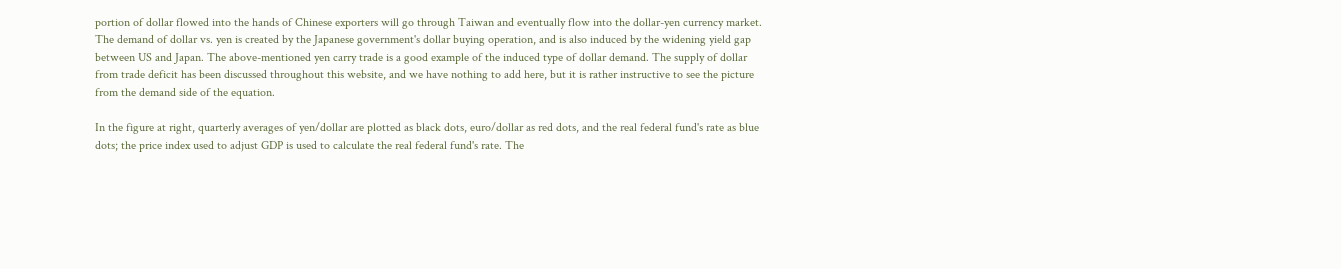portion of dollar flowed into the hands of Chinese exporters will go through Taiwan and eventually flow into the dollar-yen currency market. The demand of dollar vs. yen is created by the Japanese government's dollar buying operation, and is also induced by the widening yield gap between US and Japan. The above-mentioned yen carry trade is a good example of the induced type of dollar demand. The supply of dollar from trade deficit has been discussed throughout this website, and we have nothing to add here, but it is rather instructive to see the picture from the demand side of the equation.

In the figure at right, quarterly averages of yen/dollar are plotted as black dots, euro/dollar as red dots, and the real federal fund's rate as blue dots; the price index used to adjust GDP is used to calculate the real federal fund's rate. The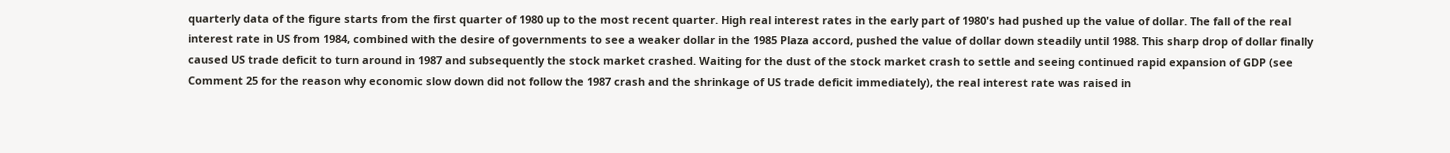quarterly data of the figure starts from the first quarter of 1980 up to the most recent quarter. High real interest rates in the early part of 1980's had pushed up the value of dollar. The fall of the real interest rate in US from 1984, combined with the desire of governments to see a weaker dollar in the 1985 Plaza accord, pushed the value of dollar down steadily until 1988. This sharp drop of dollar finally caused US trade deficit to turn around in 1987 and subsequently the stock market crashed. Waiting for the dust of the stock market crash to settle and seeing continued rapid expansion of GDP (see Comment 25 for the reason why economic slow down did not follow the 1987 crash and the shrinkage of US trade deficit immediately), the real interest rate was raised in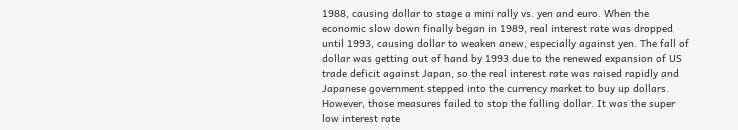1988, causing dollar to stage a mini rally vs. yen and euro. When the economic slow down finally began in 1989, real interest rate was dropped until 1993, causing dollar to weaken anew, especially against yen. The fall of dollar was getting out of hand by 1993 due to the renewed expansion of US trade deficit against Japan, so the real interest rate was raised rapidly and Japanese government stepped into the currency market to buy up dollars. However, those measures failed to stop the falling dollar. It was the super low interest rate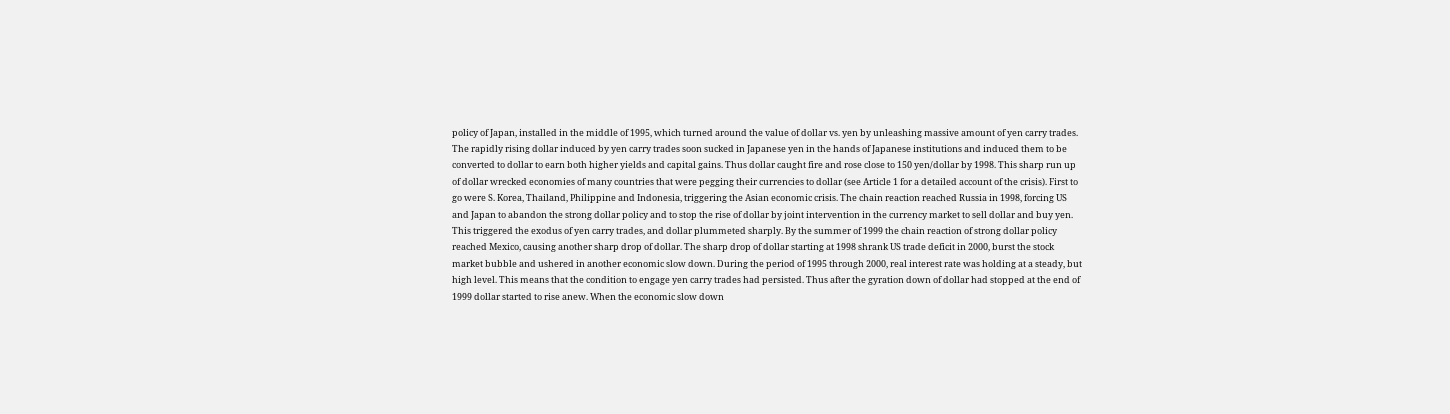policy of Japan, installed in the middle of 1995, which turned around the value of dollar vs. yen by unleashing massive amount of yen carry trades. The rapidly rising dollar induced by yen carry trades soon sucked in Japanese yen in the hands of Japanese institutions and induced them to be converted to dollar to earn both higher yields and capital gains. Thus dollar caught fire and rose close to 150 yen/dollar by 1998. This sharp run up of dollar wrecked economies of many countries that were pegging their currencies to dollar (see Article 1 for a detailed account of the crisis). First to go were S. Korea, Thailand, Philippine and Indonesia, triggering the Asian economic crisis. The chain reaction reached Russia in 1998, forcing US and Japan to abandon the strong dollar policy and to stop the rise of dollar by joint intervention in the currency market to sell dollar and buy yen. This triggered the exodus of yen carry trades, and dollar plummeted sharply. By the summer of 1999 the chain reaction of strong dollar policy reached Mexico, causing another sharp drop of dollar. The sharp drop of dollar starting at 1998 shrank US trade deficit in 2000, burst the stock market bubble and ushered in another economic slow down. During the period of 1995 through 2000, real interest rate was holding at a steady, but high level. This means that the condition to engage yen carry trades had persisted. Thus after the gyration down of dollar had stopped at the end of 1999 dollar started to rise anew. When the economic slow down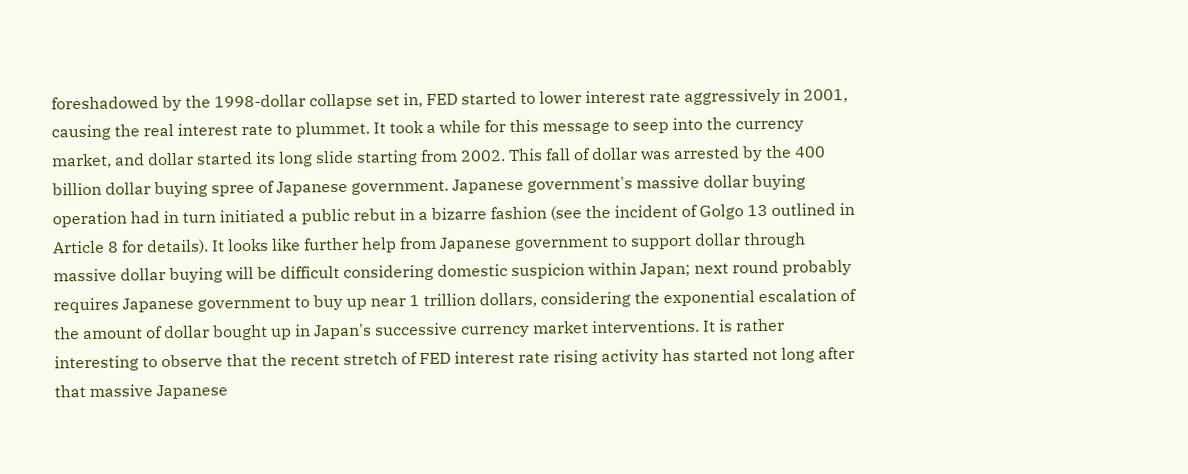foreshadowed by the 1998-dollar collapse set in, FED started to lower interest rate aggressively in 2001, causing the real interest rate to plummet. It took a while for this message to seep into the currency market, and dollar started its long slide starting from 2002. This fall of dollar was arrested by the 400 billion dollar buying spree of Japanese government. Japanese government's massive dollar buying operation had in turn initiated a public rebut in a bizarre fashion (see the incident of Golgo 13 outlined in Article 8 for details). It looks like further help from Japanese government to support dollar through massive dollar buying will be difficult considering domestic suspicion within Japan; next round probably requires Japanese government to buy up near 1 trillion dollars, considering the exponential escalation of the amount of dollar bought up in Japan's successive currency market interventions. It is rather interesting to observe that the recent stretch of FED interest rate rising activity has started not long after that massive Japanese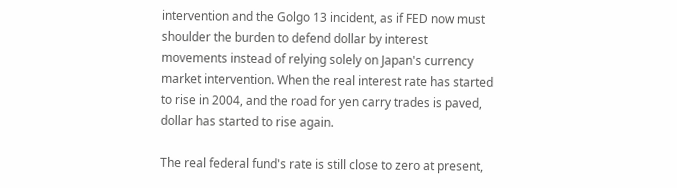intervention and the Golgo 13 incident, as if FED now must shoulder the burden to defend dollar by interest movements instead of relying solely on Japan's currency market intervention. When the real interest rate has started to rise in 2004, and the road for yen carry trades is paved, dollar has started to rise again.

The real federal fund's rate is still close to zero at present,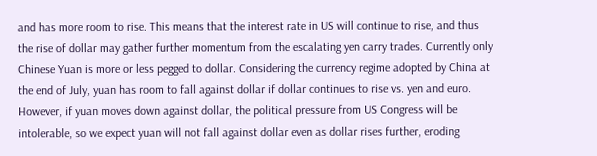and has more room to rise. This means that the interest rate in US will continue to rise, and thus the rise of dollar may gather further momentum from the escalating yen carry trades. Currently only Chinese Yuan is more or less pegged to dollar. Considering the currency regime adopted by China at the end of July, yuan has room to fall against dollar if dollar continues to rise vs. yen and euro. However, if yuan moves down against dollar, the political pressure from US Congress will be intolerable, so we expect yuan will not fall against dollar even as dollar rises further, eroding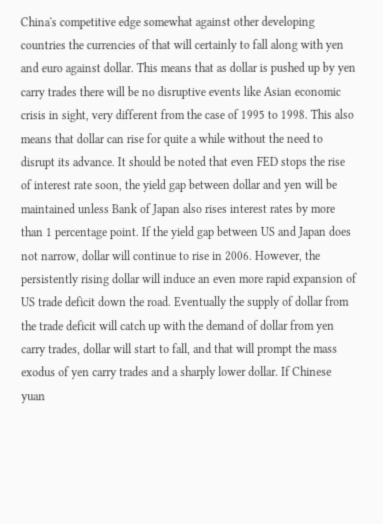China's competitive edge somewhat against other developing countries the currencies of that will certainly to fall along with yen and euro against dollar. This means that as dollar is pushed up by yen carry trades there will be no disruptive events like Asian economic crisis in sight, very different from the case of 1995 to 1998. This also means that dollar can rise for quite a while without the need to disrupt its advance. It should be noted that even FED stops the rise of interest rate soon, the yield gap between dollar and yen will be maintained unless Bank of Japan also rises interest rates by more than 1 percentage point. If the yield gap between US and Japan does not narrow, dollar will continue to rise in 2006. However, the persistently rising dollar will induce an even more rapid expansion of US trade deficit down the road. Eventually the supply of dollar from the trade deficit will catch up with the demand of dollar from yen carry trades, dollar will start to fall, and that will prompt the mass exodus of yen carry trades and a sharply lower dollar. If Chinese yuan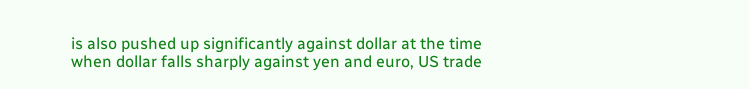is also pushed up significantly against dollar at the time when dollar falls sharply against yen and euro, US trade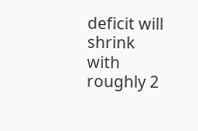deficit will shrink with roughly 2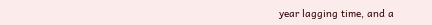year lagging time, and a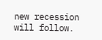new recession will follow.